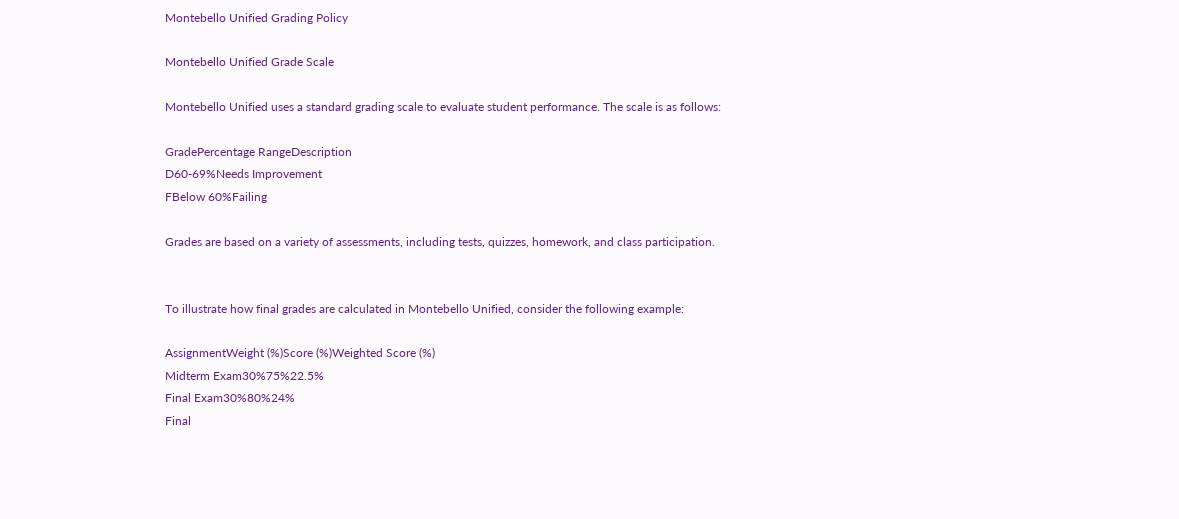Montebello Unified Grading Policy

Montebello Unified Grade Scale

Montebello Unified uses a standard grading scale to evaluate student performance. The scale is as follows:

GradePercentage RangeDescription
D60-69%Needs Improvement
FBelow 60%Failing

Grades are based on a variety of assessments, including tests, quizzes, homework, and class participation.


To illustrate how final grades are calculated in Montebello Unified, consider the following example:

AssignmentWeight (%)Score (%)Weighted Score (%)
Midterm Exam30%75%22.5%
Final Exam30%80%24%
Final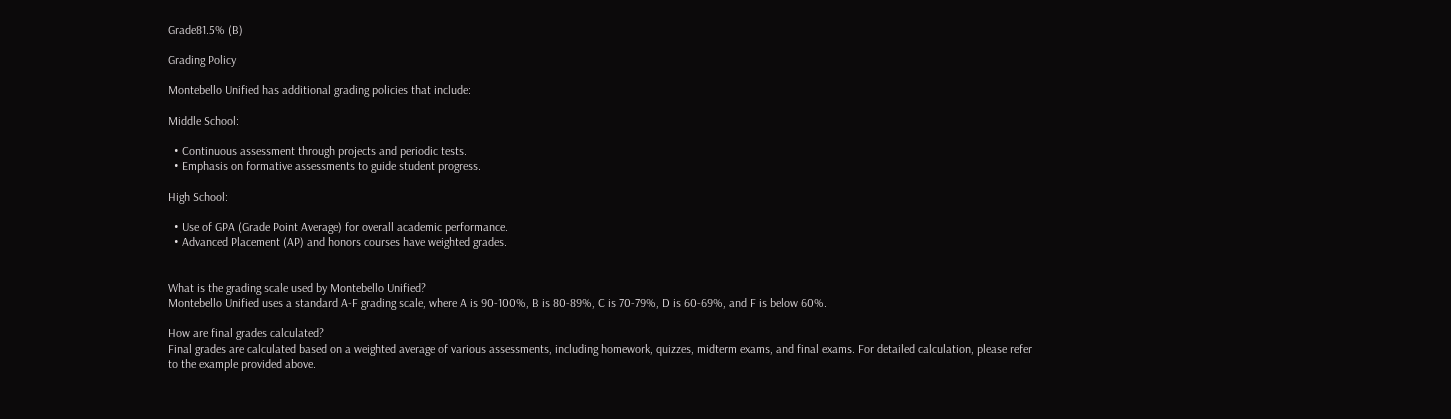Grade81.5% (B)

Grading Policy

Montebello Unified has additional grading policies that include:

Middle School:

  • Continuous assessment through projects and periodic tests.
  • Emphasis on formative assessments to guide student progress.

High School:

  • Use of GPA (Grade Point Average) for overall academic performance.
  • Advanced Placement (AP) and honors courses have weighted grades.


What is the grading scale used by Montebello Unified?
Montebello Unified uses a standard A-F grading scale, where A is 90-100%, B is 80-89%, C is 70-79%, D is 60-69%, and F is below 60%.

How are final grades calculated?
Final grades are calculated based on a weighted average of various assessments, including homework, quizzes, midterm exams, and final exams. For detailed calculation, please refer to the example provided above.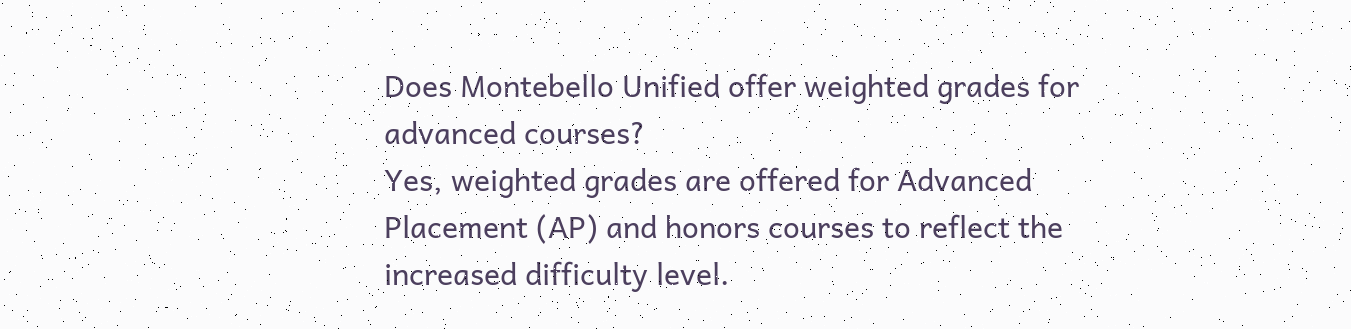Does Montebello Unified offer weighted grades for advanced courses?
Yes, weighted grades are offered for Advanced Placement (AP) and honors courses to reflect the increased difficulty level.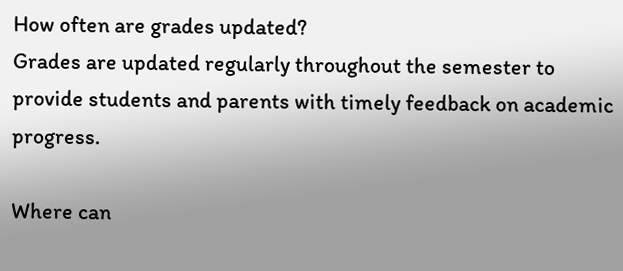How often are grades updated?
Grades are updated regularly throughout the semester to provide students and parents with timely feedback on academic progress.

Where can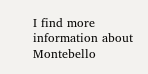I find more information about Montebello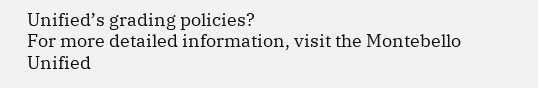Unified’s grading policies?
For more detailed information, visit the Montebello Unified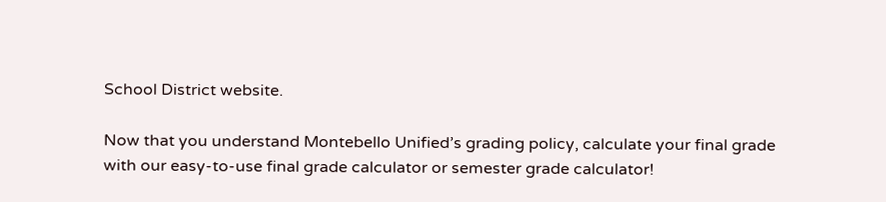School District website.

Now that you understand Montebello Unified’s grading policy, calculate your final grade with our easy-to-use final grade calculator or semester grade calculator!